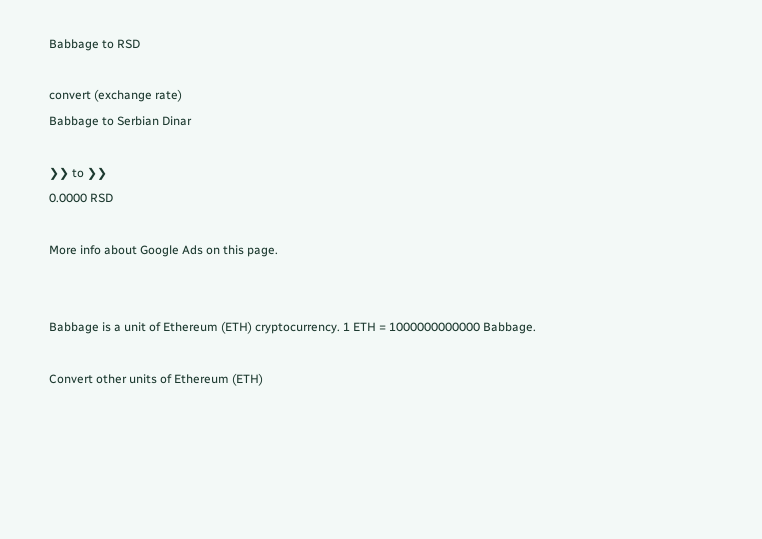Babbage to RSD

convert (exchange rate)
Babbage to Serbian Dinar

❯❯ to ❯❯
0.0000 RSD

More info about Google Ads on this page.


Babbage is a unit of Ethereum (ETH) cryptocurrency. 1 ETH = 1000000000000 Babbage.

Convert other units of Ethereum (ETH)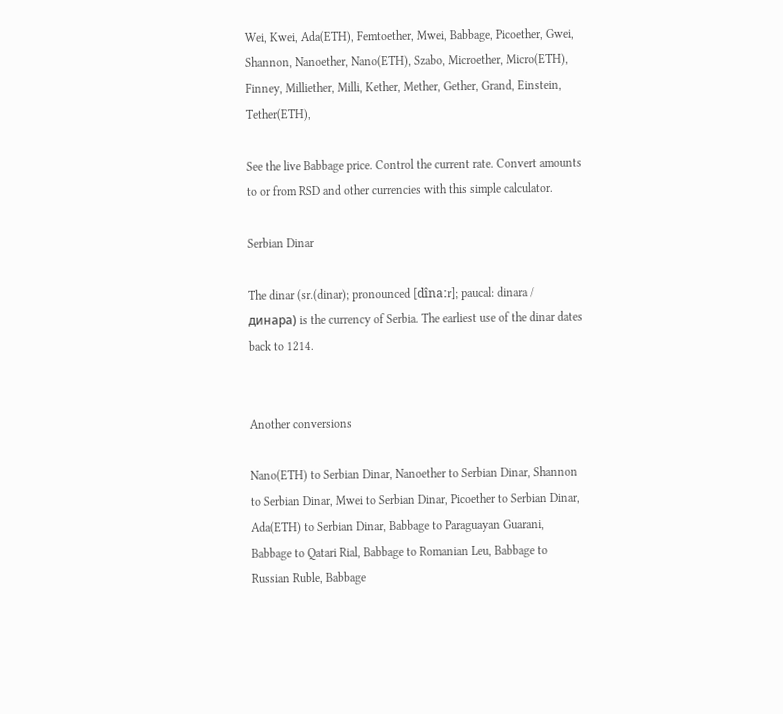Wei, Kwei, Ada(ETH), Femtoether, Mwei, Babbage, Picoether, Gwei, Shannon, Nanoether, Nano(ETH), Szabo, Microether, Micro(ETH), Finney, Milliether, Milli, Kether, Mether, Gether, Grand, Einstein, Tether(ETH),

See the live Babbage price. Control the current rate. Convert amounts to or from RSD and other currencies with this simple calculator.

Serbian Dinar

The dinar (sr.(dinar); pronounced [dînaːr]; paucal: dinara / динара) is the currency of Serbia. The earliest use of the dinar dates back to 1214.


Another conversions

Nano(ETH) to Serbian Dinar, Nanoether to Serbian Dinar, Shannon to Serbian Dinar, Mwei to Serbian Dinar, Picoether to Serbian Dinar, Ada(ETH) to Serbian Dinar, Babbage to Paraguayan Guarani, Babbage to Qatari Rial, Babbage to Romanian Leu, Babbage to Russian Ruble, Babbage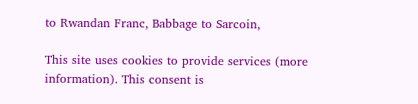to Rwandan Franc, Babbage to Sarcoin,

This site uses cookies to provide services (more information). This consent is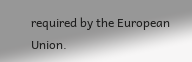required by the European Union.